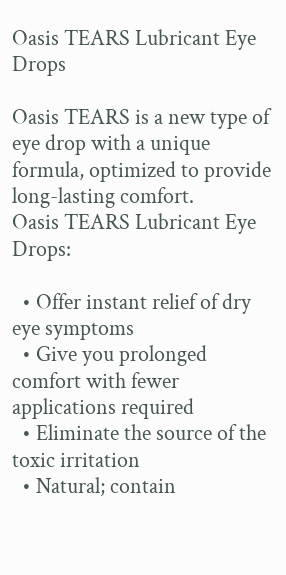Oasis TEARS Lubricant Eye Drops

Oasis TEARS is a new type of eye drop with a unique formula, optimized to provide long-lasting comfort.
Oasis TEARS Lubricant Eye Drops:

  • Offer instant relief of dry eye symptoms
  • Give you prolonged comfort with fewer applications required
  • Eliminate the source of the toxic irritation
  • Natural; contain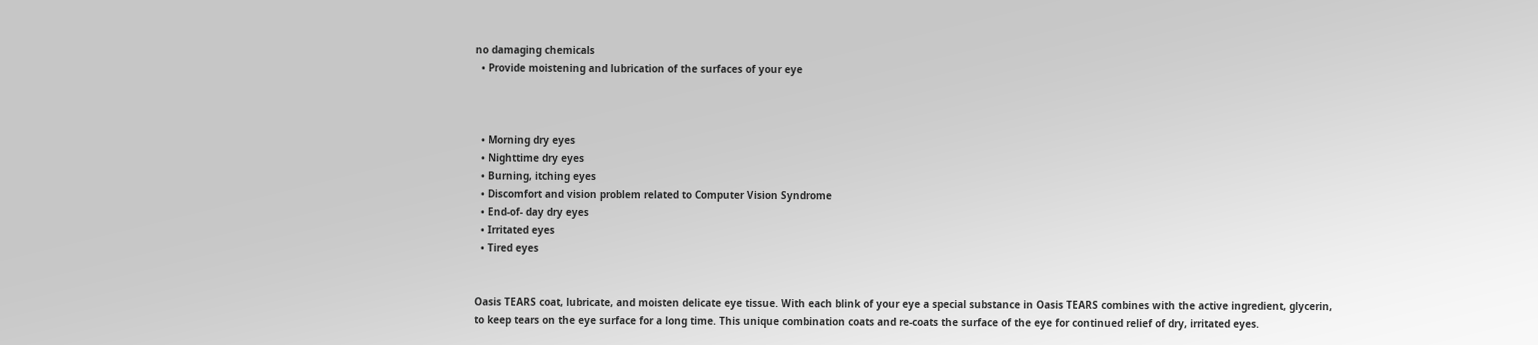no damaging chemicals
  • Provide moistening and lubrication of the surfaces of your eye



  • Morning dry eyes
  • Nighttime dry eyes
  • Burning, itching eyes
  • Discomfort and vision problem related to Computer Vision Syndrome
  • End-of- day dry eyes
  • Irritated eyes
  • Tired eyes


Oasis TEARS coat, lubricate, and moisten delicate eye tissue. With each blink of your eye a special substance in Oasis TEARS combines with the active ingredient, glycerin, to keep tears on the eye surface for a long time. This unique combination coats and re-coats the surface of the eye for continued relief of dry, irritated eyes.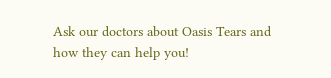Ask our doctors about Oasis Tears and how they can help you!